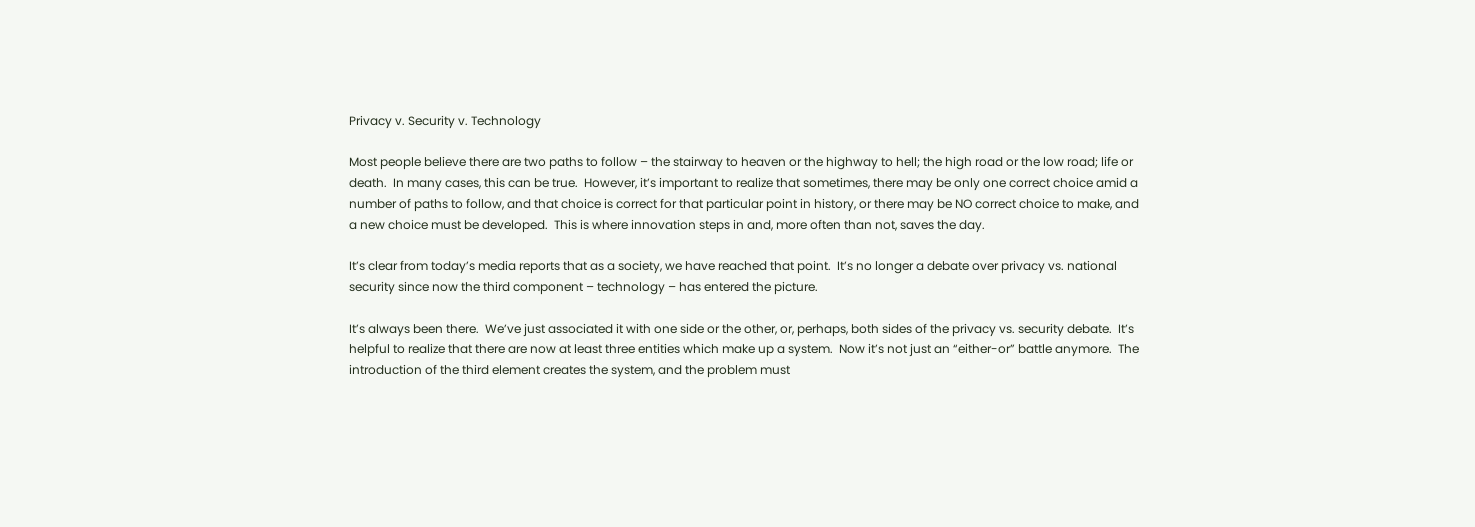Privacy v. Security v. Technology

Most people believe there are two paths to follow – the stairway to heaven or the highway to hell; the high road or the low road; life or death.  In many cases, this can be true.  However, it’s important to realize that sometimes, there may be only one correct choice amid a number of paths to follow, and that choice is correct for that particular point in history, or there may be NO correct choice to make, and a new choice must be developed.  This is where innovation steps in and, more often than not, saves the day.

It’s clear from today’s media reports that as a society, we have reached that point.  It’s no longer a debate over privacy vs. national security since now the third component – technology – has entered the picture.

It’s always been there.  We’ve just associated it with one side or the other, or, perhaps, both sides of the privacy vs. security debate.  It’s helpful to realize that there are now at least three entities which make up a system.  Now it’s not just an “either-or” battle anymore.  The introduction of the third element creates the system, and the problem must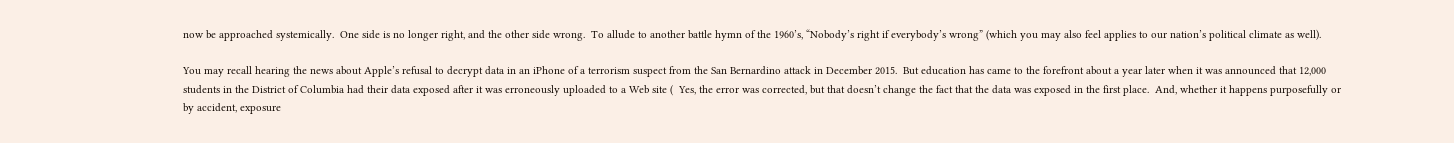now be approached systemically.  One side is no longer right, and the other side wrong.  To allude to another battle hymn of the 1960’s, “Nobody’s right if everybody’s wrong” (which you may also feel applies to our nation’s political climate as well).

You may recall hearing the news about Apple’s refusal to decrypt data in an iPhone of a terrorism suspect from the San Bernardino attack in December 2015.  But education has came to the forefront about a year later when it was announced that 12,000 students in the District of Columbia had their data exposed after it was erroneously uploaded to a Web site (  Yes, the error was corrected, but that doesn’t change the fact that the data was exposed in the first place.  And, whether it happens purposefully or by accident, exposure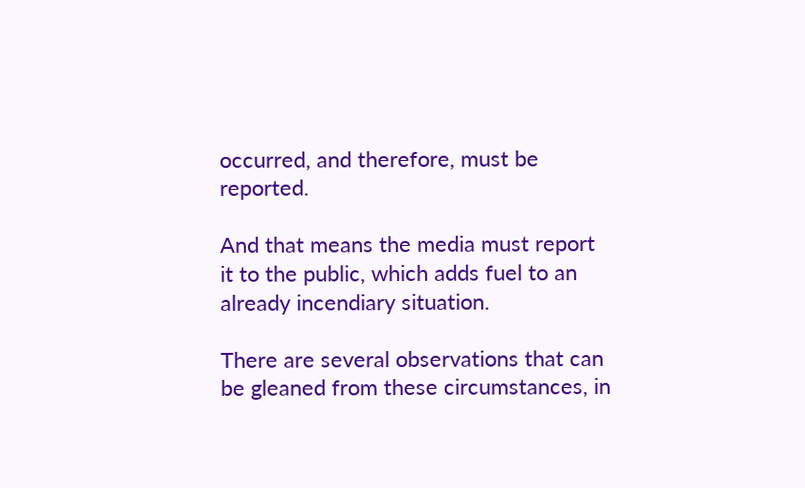occurred, and therefore, must be reported.

And that means the media must report it to the public, which adds fuel to an already incendiary situation.

There are several observations that can be gleaned from these circumstances, in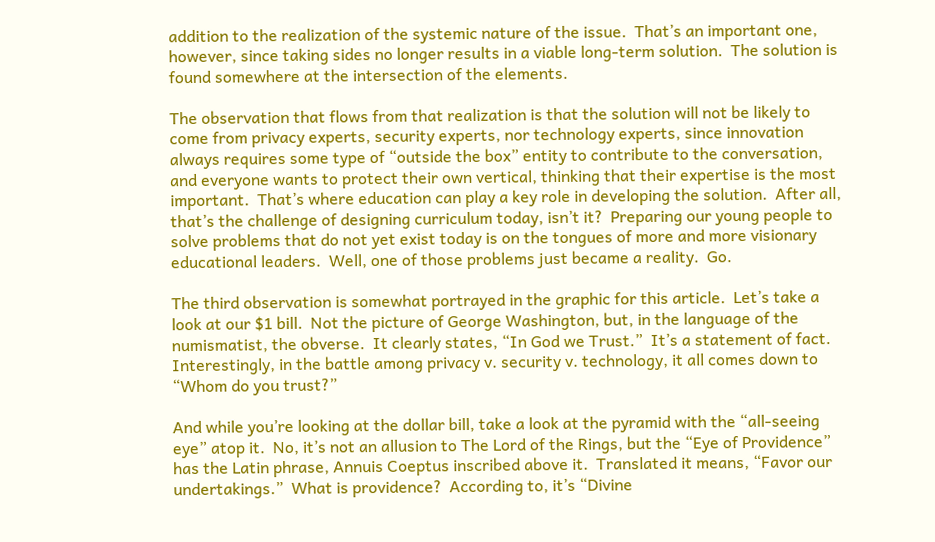addition to the realization of the systemic nature of the issue.  That’s an important one, however, since taking sides no longer results in a viable long-term solution.  The solution is found somewhere at the intersection of the elements.

The observation that flows from that realization is that the solution will not be likely to come from privacy experts, security experts, nor technology experts, since innovation always requires some type of “outside the box” entity to contribute to the conversation, and everyone wants to protect their own vertical, thinking that their expertise is the most important.  That’s where education can play a key role in developing the solution.  After all, that’s the challenge of designing curriculum today, isn’t it?  Preparing our young people to solve problems that do not yet exist today is on the tongues of more and more visionary educational leaders.  Well, one of those problems just became a reality.  Go.

The third observation is somewhat portrayed in the graphic for this article.  Let’s take a look at our $1 bill.  Not the picture of George Washington, but, in the language of the numismatist, the obverse.  It clearly states, “In God we Trust.”  It’s a statement of fact.  Interestingly, in the battle among privacy v. security v. technology, it all comes down to “Whom do you trust?”

And while you’re looking at the dollar bill, take a look at the pyramid with the “all-seeing eye” atop it.  No, it’s not an allusion to The Lord of the Rings, but the “Eye of Providence” has the Latin phrase, Annuis Coeptus inscribed above it.  Translated it means, “Favor our undertakings.”  What is providence?  According to, it’s “Divine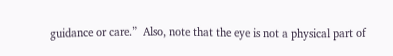guidance or care.”  Also, note that the eye is not a physical part of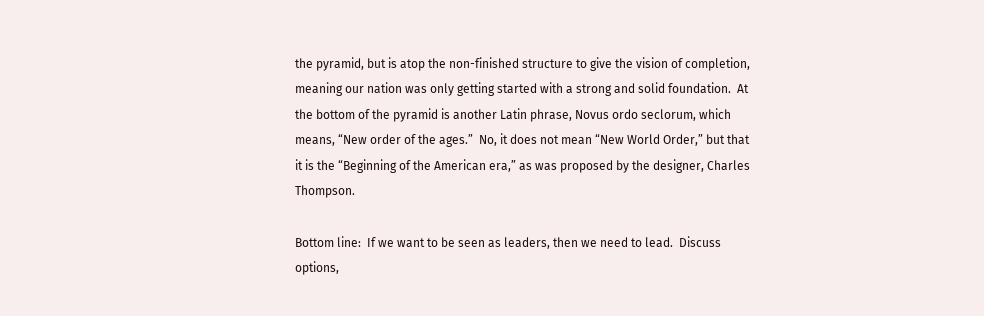the pyramid, but is atop the non-finished structure to give the vision of completion, meaning our nation was only getting started with a strong and solid foundation.  At the bottom of the pyramid is another Latin phrase, Novus ordo seclorum, which means, “New order of the ages.”  No, it does not mean “New World Order,” but that it is the “Beginning of the American era,” as was proposed by the designer, Charles Thompson.

Bottom line:  If we want to be seen as leaders, then we need to lead.  Discuss options,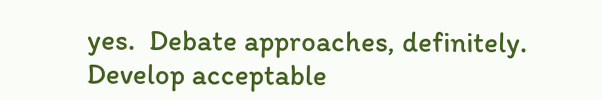yes.  Debate approaches, definitely.  Develop acceptable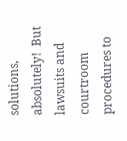solutions, absolutely!  But lawsuits and courtroom procedures to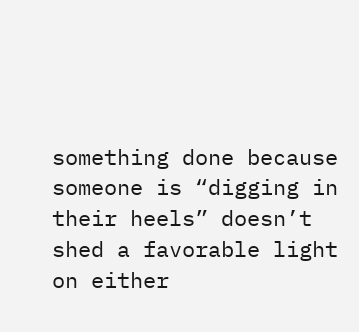something done because someone is “digging in their heels” doesn’t shed a favorable light on either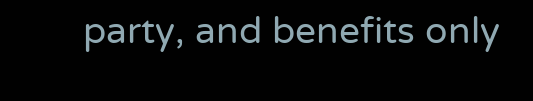party, and benefits only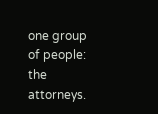one group of people:  the attorneys.